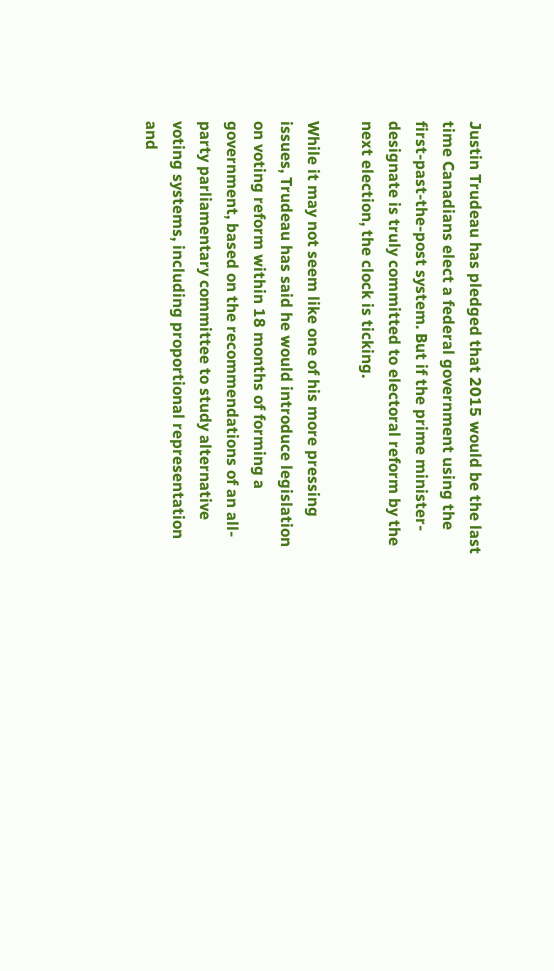Justin Trudeau has pledged that 2015 would be the last time Canadians elect a federal government using the first-past-the-post system. But if the prime minister-designate is truly committed to electoral reform by the next election, the clock is ticking.

While it may not seem like one of his more pressing issues, Trudeau has said he would introduce legislation on voting reform within 18 months of forming a government, based on the recommendations of an all-party parliamentary committee to study alternative voting systems, including proportional representation and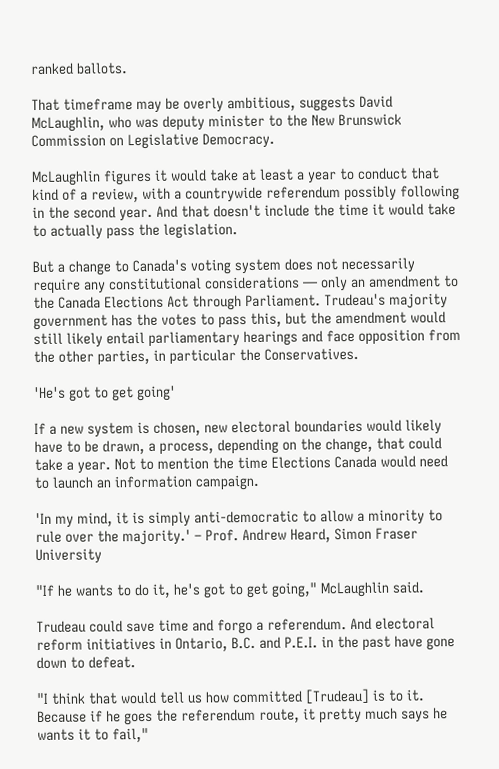ranked ballots.

That timeframe may be overly ambitious, suggests David McLaughlin, who was deputy minister to the New Brunswick Commission on Legislative Democracy.

McLaughlin figures it would take at least a year to conduct that kind of a review, with a countrywide referendum possibly following in the second year. And that doesn't include the time it would take to actually pass the legislation.

But a change to Canada's voting system does not necessarily require any constitutional considerations — only an amendment to the Canada Elections Act through Parliament. Trudeau's majority government has the votes to pass this, but the amendment would still likely entail parliamentary hearings and face opposition from the other parties, in particular the Conservatives.

'He's got to get going'

If a new system is chosen, new electoral boundaries would likely have to be drawn, a process, depending on the change, that could take a year. Not to mention the time Elections Canada would need to launch an information campaign.

'In my mind, it is simply anti-democratic to allow a minority to rule over the majority.' – Prof. Andrew Heard, Simon Fraser University

"If he wants to do it, he's got to get going," McLaughlin said.

Trudeau could save time and forgo a referendum. And electoral reform initiatives in Ontario, B.C. and P.E.I. in the past have gone down to defeat.

"I think that would tell us how committed [Trudeau] is to it. Because if he goes the referendum route, it pretty much says he wants it to fail,"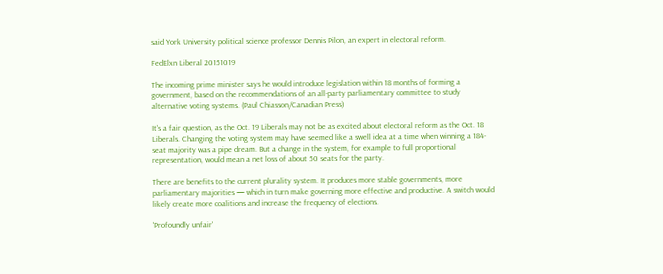said York University political science professor Dennis Pilon, an expert in electoral reform.

FedElxn Liberal 20151019

The incoming prime minister says he would introduce legislation within 18 months of forming a government, based on the recommendations of an all-party parliamentary committee to study alternative voting systems. (Paul Chiasson/Canadian Press)

It's a fair question, as the Oct. 19 Liberals may not be as excited about electoral reform as the Oct. 18 Liberals. Changing the voting system may have seemed like a swell idea at a time when winning a 184-seat majority was a pipe dream. But a change in the system, for example to full proportional representation, would mean a net loss of about 50 seats for the party.

There are benefits to the current plurality system. It produces more stable governments, more parliamentary majorities — which in turn make governing more effective and productive. A switch would likely create more coalitions and increase the frequency of elections.

'Profoundly unfair'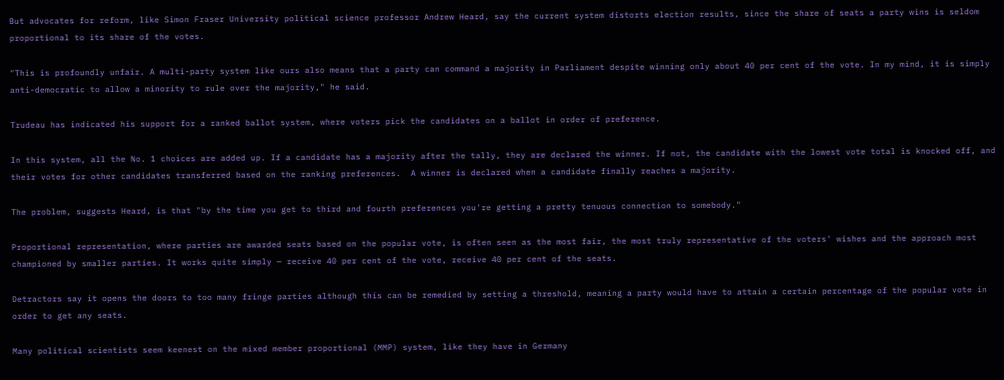But advocates for reform, like Simon Fraser University political science professor Andrew Heard, say the current system distorts election results, since the share of seats a party wins is seldom proportional to its share of the votes.

"This is profoundly unfair. A multi-party system like ours also means that a party can command a majority in Parliament despite winning only about 40 per cent of the vote. In my mind, it is simply anti-democratic to allow a minority to rule over the majority," he said.

Trudeau has indicated his support for a ranked ballot system, where voters pick the candidates on a ballot in order of preference.

In this system, all the No. 1 choices are added up. If a candidate has a majority after the tally, they are declared the winner. If not, the candidate with the lowest vote total is knocked off, and their votes for other candidates transferred based on the ranking preferences.  A winner is declared when a candidate finally reaches a majority.

The problem, suggests Heard, is that "by the time you get to third and fourth preferences you're getting a pretty tenuous connection to somebody."

Proportional representation, where parties are awarded seats based on the popular vote, is often seen as the most fair, the most truly representative of the voters' wishes and the approach most championed by smaller parties. It works quite simply — receive 40 per cent of the vote, receive 40 per cent of the seats.

Detractors say it opens the doors to too many fringe parties although this can be remedied by setting a threshold, meaning a party would have to attain a certain percentage of the popular vote in order to get any seats.

Many political scientists seem keenest on the mixed member proportional (MMP) system, like they have in Germany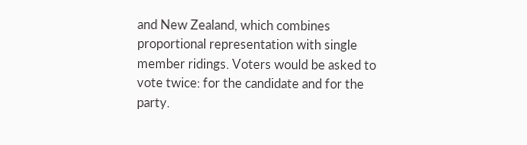and New Zealand, which combines proportional representation with single member ridings. Voters would be asked to vote twice: for the candidate and for the party.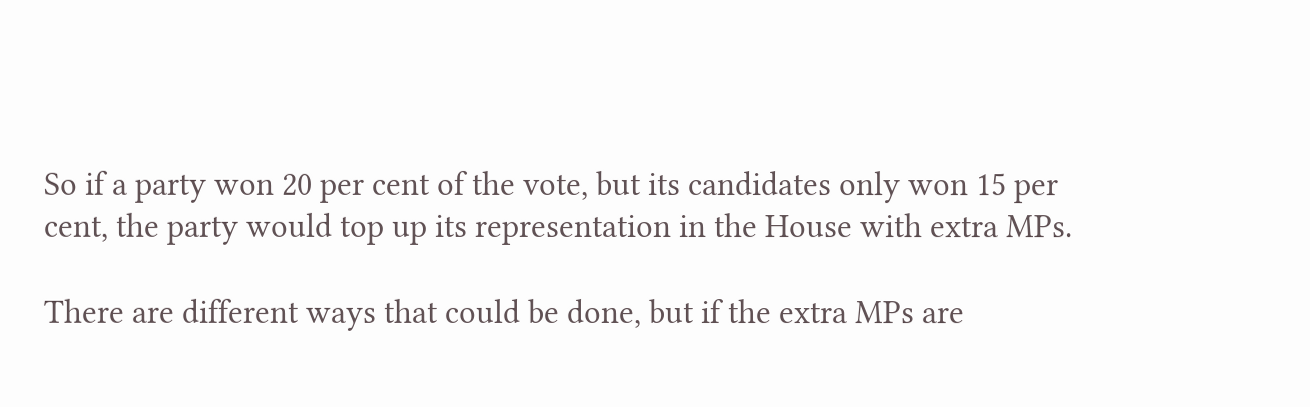So if a party won 20 per cent of the vote, but its candidates only won 15 per cent, the party would top up its representation in the House with extra MPs.

There are different ways that could be done, but if the extra MPs are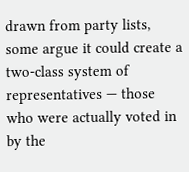drawn from party lists, some argue it could create a two-class system of representatives — those who were actually voted in by the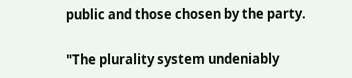public and those chosen by the party.

"The plurality system undeniably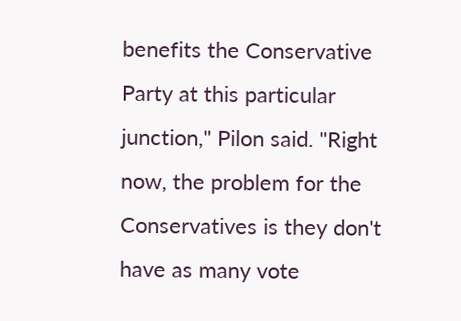benefits the Conservative Party at this particular junction," Pilon said. "Right now, the problem for the Conservatives is they don't have as many vote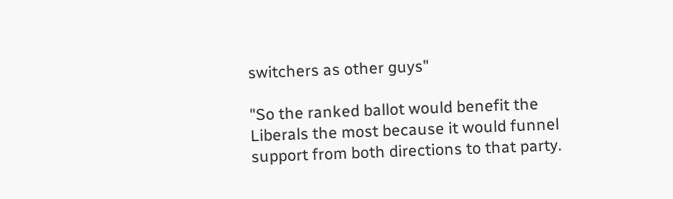switchers as other guys"

"So the ranked ballot would benefit the Liberals the most because it would funnel support from both directions to that party.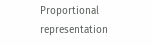Proportional representation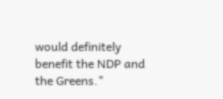would definitely benefit the NDP and the Greens."